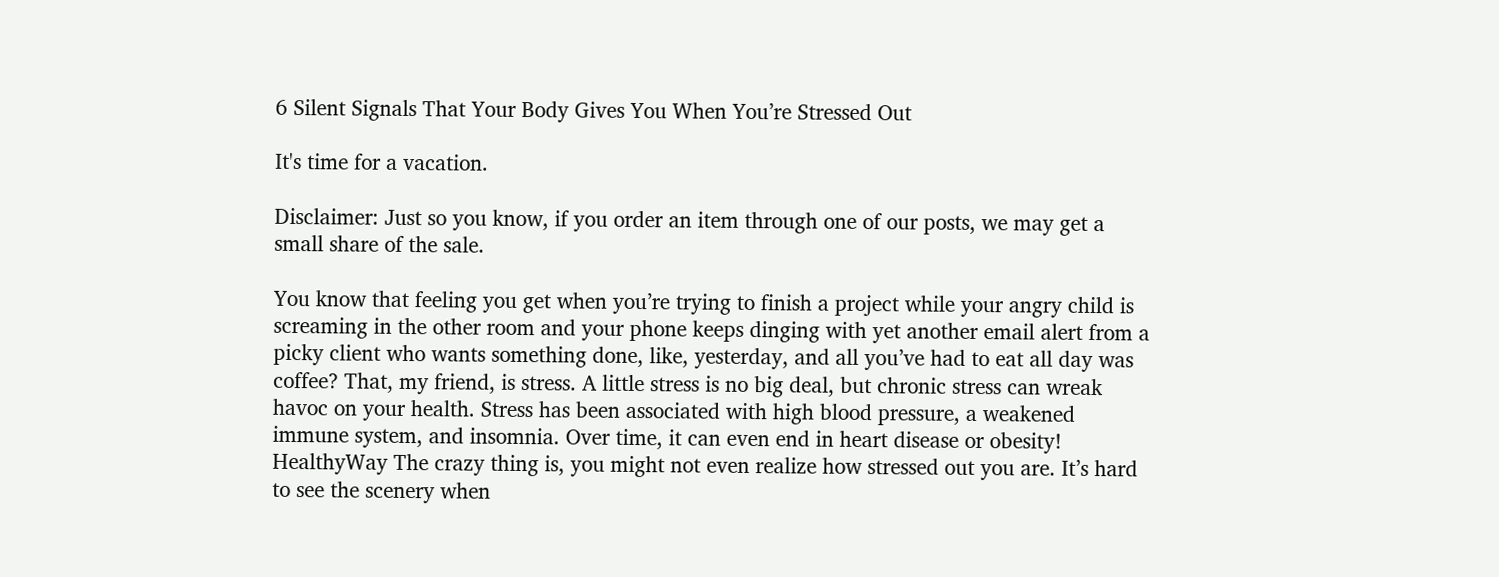6 Silent Signals That Your Body Gives You When You’re Stressed Out

It's time for a vacation.

Disclaimer: Just so you know, if you order an item through one of our posts, we may get a small share of the sale.

You know that feeling you get when you’re trying to finish a project while your angry child is screaming in the other room and your phone keeps dinging with yet another email alert from a picky client who wants something done, like, yesterday, and all you’ve had to eat all day was coffee? That, my friend, is stress. A little stress is no big deal, but chronic stress can wreak havoc on your health. Stress has been associated with high blood pressure, a weakened immune system, and insomnia. Over time, it can even end in heart disease or obesity! HealthyWay The crazy thing is, you might not even realize how stressed out you are. It’s hard to see the scenery when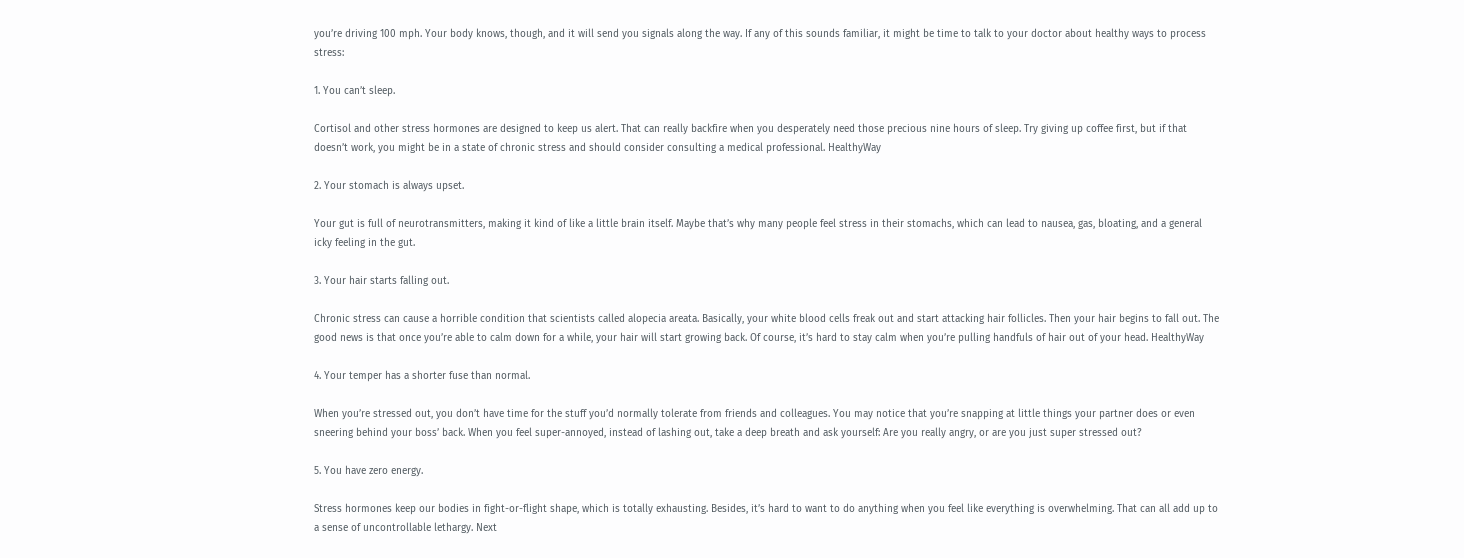you’re driving 100 mph. Your body knows, though, and it will send you signals along the way. If any of this sounds familiar, it might be time to talk to your doctor about healthy ways to process stress:

1. You can’t sleep.

Cortisol and other stress hormones are designed to keep us alert. That can really backfire when you desperately need those precious nine hours of sleep. Try giving up coffee first, but if that doesn’t work, you might be in a state of chronic stress and should consider consulting a medical professional. HealthyWay

2. Your stomach is always upset.

Your gut is full of neurotransmitters, making it kind of like a little brain itself. Maybe that’s why many people feel stress in their stomachs, which can lead to nausea, gas, bloating, and a general icky feeling in the gut.

3. Your hair starts falling out.

Chronic stress can cause a horrible condition that scientists called alopecia areata. Basically, your white blood cells freak out and start attacking hair follicles. Then your hair begins to fall out. The good news is that once you’re able to calm down for a while, your hair will start growing back. Of course, it’s hard to stay calm when you’re pulling handfuls of hair out of your head. HealthyWay

4. Your temper has a shorter fuse than normal.

When you’re stressed out, you don’t have time for the stuff you’d normally tolerate from friends and colleagues. You may notice that you’re snapping at little things your partner does or even sneering behind your boss’ back. When you feel super-annoyed, instead of lashing out, take a deep breath and ask yourself: Are you really angry, or are you just super stressed out?

5. You have zero energy.

Stress hormones keep our bodies in fight-or-flight shape, which is totally exhausting. Besides, it’s hard to want to do anything when you feel like everything is overwhelming. That can all add up to a sense of uncontrollable lethargy. Next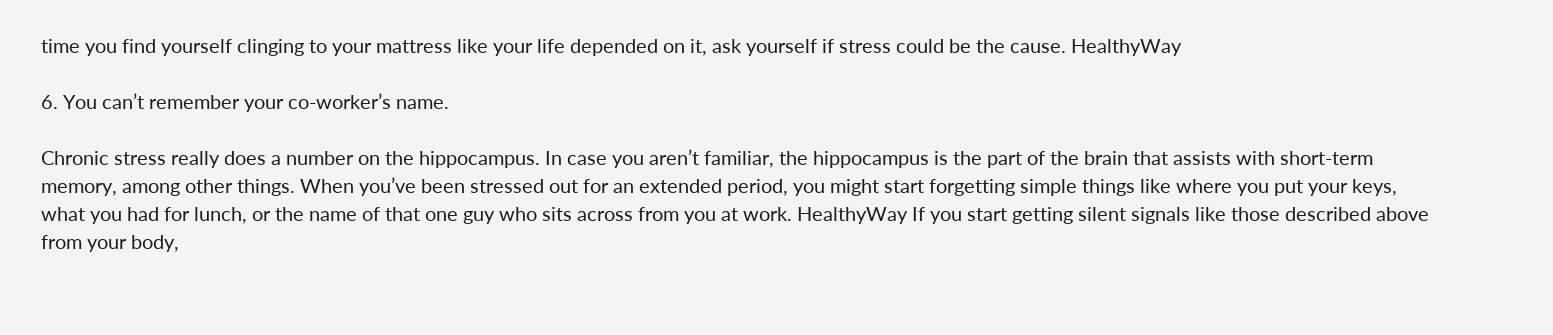time you find yourself clinging to your mattress like your life depended on it, ask yourself if stress could be the cause. HealthyWay

6. You can’t remember your co-worker’s name.

Chronic stress really does a number on the hippocampus. In case you aren’t familiar, the hippocampus is the part of the brain that assists with short-term memory, among other things. When you’ve been stressed out for an extended period, you might start forgetting simple things like where you put your keys, what you had for lunch, or the name of that one guy who sits across from you at work. HealthyWay If you start getting silent signals like those described above from your body,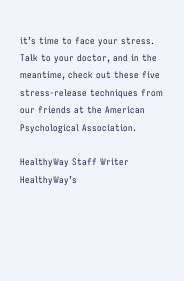it’s time to face your stress. Talk to your doctor, and in the meantime, check out these five stress-release techniques from our friends at the American Psychological Association.

HealthyWay Staff Writer
HealthyWay’s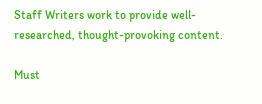Staff Writers work to provide well-researched, thought-provoking content.

Must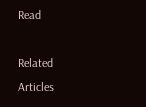Read

Related Articles